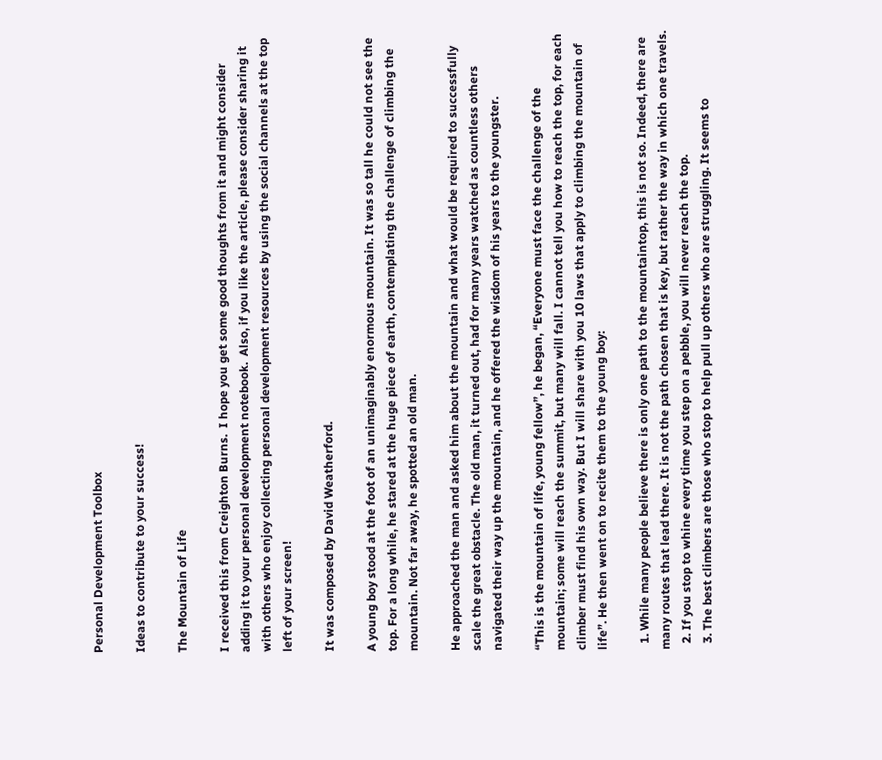Personal Development Toolbox

Ideas to contribute to your success!

The Mountain of Life

I received this from Creighton Burns.  I hope you get some good thoughts from it and might consider adding it to your personal development notebook.  Also, if you like the article, please consider sharing it with others who enjoy collecting personal development resources by using the social channels at the top left of your screen!

It was composed by David Weatherford.

A young boy stood at the foot of an unimaginably enormous mountain. It was so tall he could not see the top. For a long while, he stared at the huge piece of earth, contemplating the challenge of climbing the mountain. Not far away, he spotted an old man.

He approached the man and asked him about the mountain and what would be required to successfully scale the great obstacle. The old man, it turned out, had for many years watched as countless others navigated their way up the mountain, and he offered the wisdom of his years to the youngster.

“This is the mountain of life, young fellow”, he began, “Everyone must face the challenge of the mountain; some will reach the summit, but many will fall. I cannot tell you how to reach the top, for each climber must find his own way. But I will share with you 10 laws that apply to climbing the mountain of life”. He then went on to recite them to the young boy:

  1. While many people believe there is only one path to the mountaintop, this is not so. Indeed, there are many routes that lead there. It is not the path chosen that is key, but rather the way in which one travels.
  2. If you stop to whine every time you step on a pebble, you will never reach the top.
  3. The best climbers are those who stop to help pull up others who are struggling. It seems to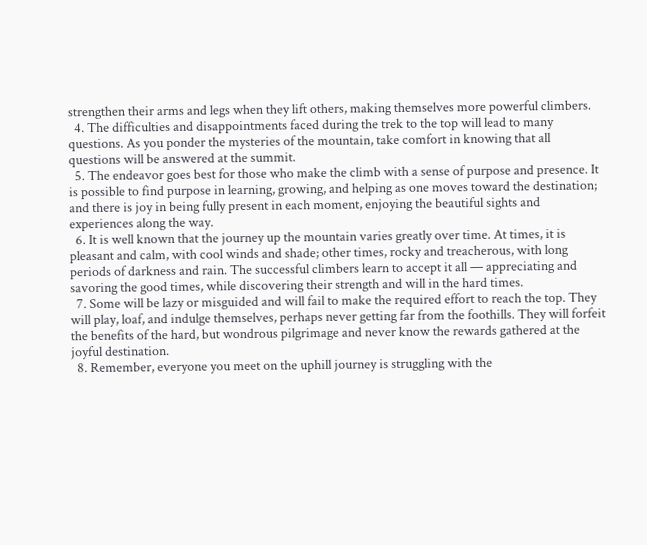strengthen their arms and legs when they lift others, making themselves more powerful climbers.
  4. The difficulties and disappointments faced during the trek to the top will lead to many questions. As you ponder the mysteries of the mountain, take comfort in knowing that all questions will be answered at the summit.
  5. The endeavor goes best for those who make the climb with a sense of purpose and presence. It is possible to find purpose in learning, growing, and helping as one moves toward the destination; and there is joy in being fully present in each moment, enjoying the beautiful sights and experiences along the way.
  6. It is well known that the journey up the mountain varies greatly over time. At times, it is pleasant and calm, with cool winds and shade; other times, rocky and treacherous, with long periods of darkness and rain. The successful climbers learn to accept it all — appreciating and savoring the good times, while discovering their strength and will in the hard times.
  7. Some will be lazy or misguided and will fail to make the required effort to reach the top. They will play, loaf, and indulge themselves, perhaps never getting far from the foothills. They will forfeit the benefits of the hard, but wondrous pilgrimage and never know the rewards gathered at the joyful destination.
  8. Remember, everyone you meet on the uphill journey is struggling with the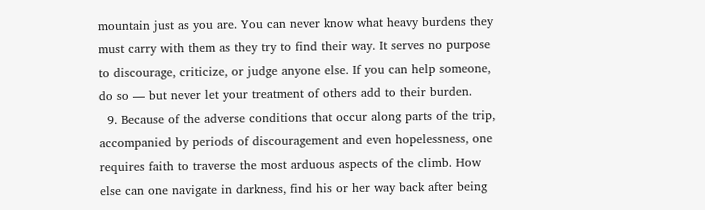mountain just as you are. You can never know what heavy burdens they must carry with them as they try to find their way. It serves no purpose to discourage, criticize, or judge anyone else. If you can help someone, do so — but never let your treatment of others add to their burden.
  9. Because of the adverse conditions that occur along parts of the trip, accompanied by periods of discouragement and even hopelessness, one requires faith to traverse the most arduous aspects of the climb. How else can one navigate in darkness, find his or her way back after being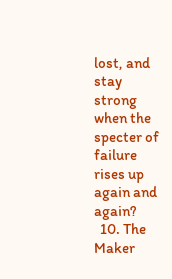lost, and stay strong when the specter of failure rises up again and again?
  10. The Maker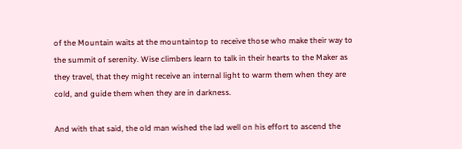of the Mountain waits at the mountaintop to receive those who make their way to the summit of serenity. Wise climbers learn to talk in their hearts to the Maker as they travel, that they might receive an internal light to warm them when they are cold, and guide them when they are in darkness.

And with that said, the old man wished the lad well on his effort to ascend the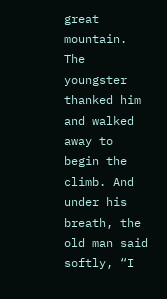great mountain. The youngster thanked him and walked away to begin the climb. And under his breath, the old man said softly, “I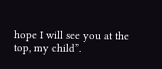hope I will see you at the top, my child”.